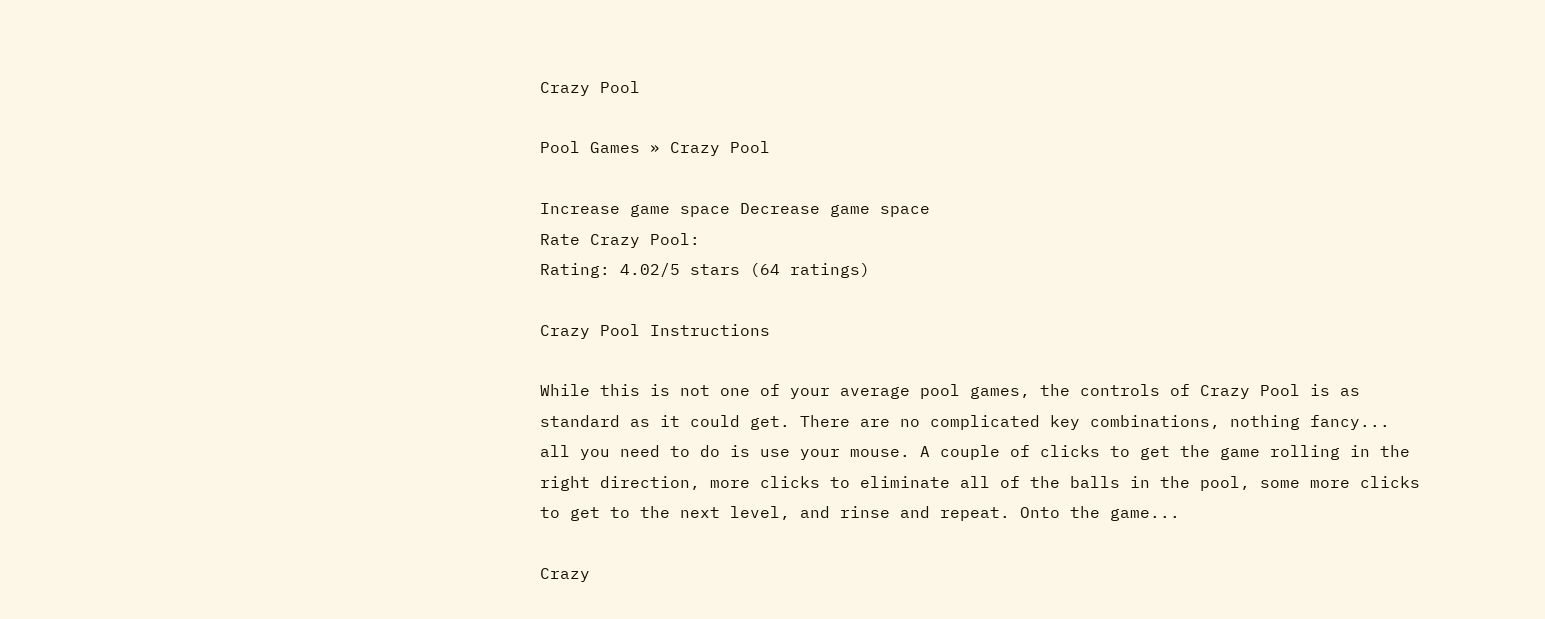Crazy Pool

Pool Games » Crazy Pool

Increase game space Decrease game space
Rate Crazy Pool:
Rating: 4.02/5 stars (64 ratings)

Crazy Pool Instructions

While this is not one of your average pool games, the controls of Crazy Pool is as standard as it could get. There are no complicated key combinations, nothing fancy... all you need to do is use your mouse. A couple of clicks to get the game rolling in the right direction, more clicks to eliminate all of the balls in the pool, some more clicks to get to the next level, and rinse and repeat. Onto the game...

Crazy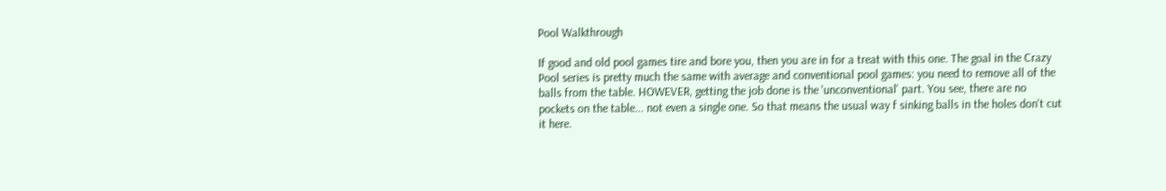Pool Walkthrough

If good and old pool games tire and bore you, then you are in for a treat with this one. The goal in the Crazy Pool series is pretty much the same with average and conventional pool games: you need to remove all of the balls from the table. HOWEVER, getting the job done is the 'unconventional' part. You see, there are no pockets on the table... not even a single one. So that means the usual way f sinking balls in the holes don't cut it here.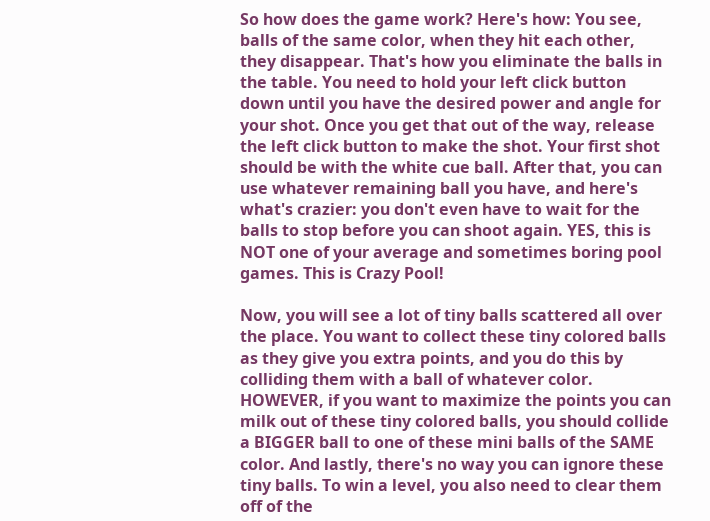So how does the game work? Here's how: You see, balls of the same color, when they hit each other, they disappear. That's how you eliminate the balls in the table. You need to hold your left click button down until you have the desired power and angle for your shot. Once you get that out of the way, release the left click button to make the shot. Your first shot should be with the white cue ball. After that, you can use whatever remaining ball you have, and here's what's crazier: you don't even have to wait for the balls to stop before you can shoot again. YES, this is NOT one of your average and sometimes boring pool games. This is Crazy Pool!

Now, you will see a lot of tiny balls scattered all over the place. You want to collect these tiny colored balls as they give you extra points, and you do this by colliding them with a ball of whatever color. HOWEVER, if you want to maximize the points you can milk out of these tiny colored balls, you should collide a BIGGER ball to one of these mini balls of the SAME color. And lastly, there's no way you can ignore these tiny balls. To win a level, you also need to clear them off of the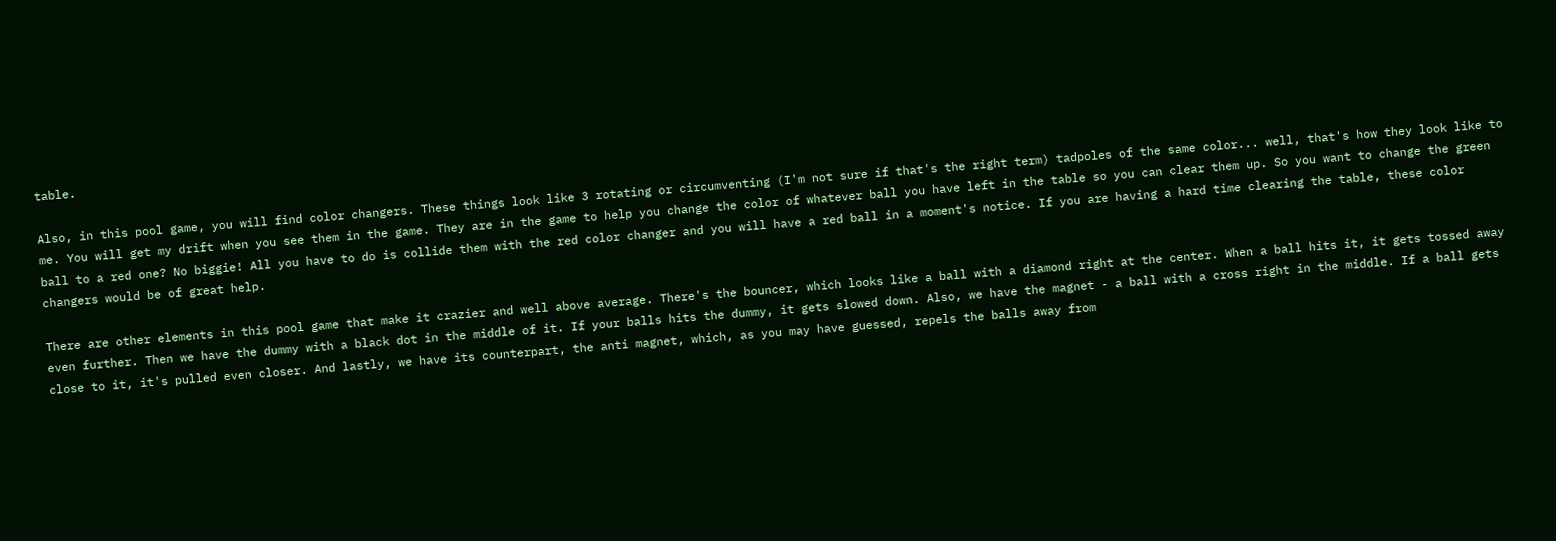table.

Also, in this pool game, you will find color changers. These things look like 3 rotating or circumventing (I'm not sure if that's the right term) tadpoles of the same color... well, that's how they look like to me. You will get my drift when you see them in the game. They are in the game to help you change the color of whatever ball you have left in the table so you can clear them up. So you want to change the green ball to a red one? No biggie! All you have to do is collide them with the red color changer and you will have a red ball in a moment's notice. If you are having a hard time clearing the table, these color changers would be of great help.

There are other elements in this pool game that make it crazier and well above average. There's the bouncer, which looks like a ball with a diamond right at the center. When a ball hits it, it gets tossed away even further. Then we have the dummy with a black dot in the middle of it. If your balls hits the dummy, it gets slowed down. Also, we have the magnet - a ball with a cross right in the middle. If a ball gets close to it, it's pulled even closer. And lastly, we have its counterpart, the anti magnet, which, as you may have guessed, repels the balls away from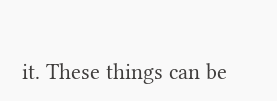it. These things can be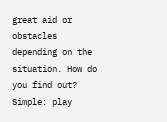great aid or obstacles depending on the situation. How do you find out? Simple: play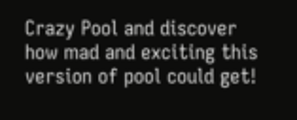Crazy Pool and discover how mad and exciting this version of pool could get!